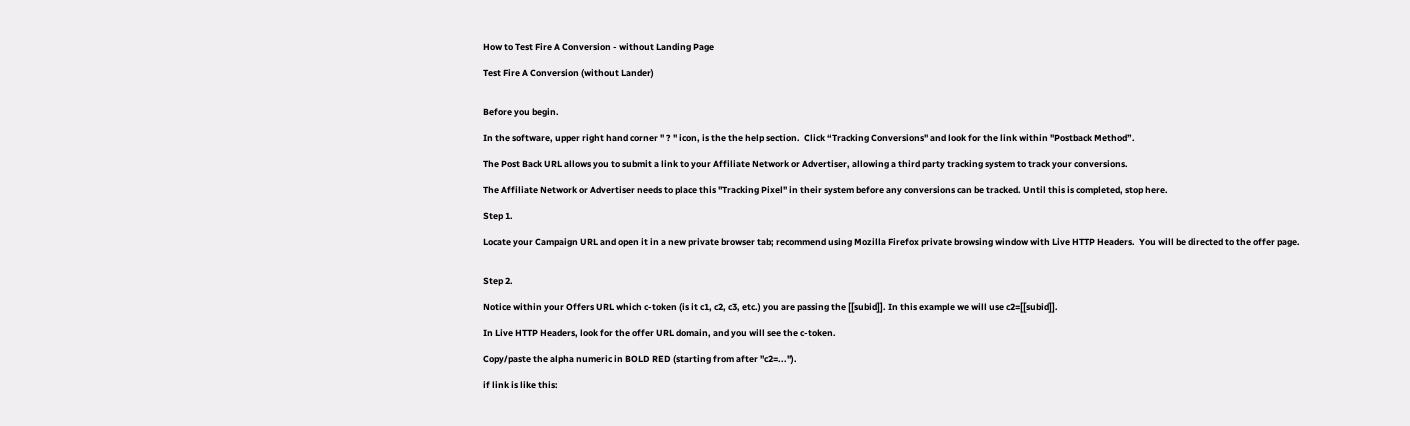How to Test Fire A Conversion - without Landing Page

Test Fire A Conversion (without Lander)


Before you begin.

In the software, upper right hand corner " ? " icon, is the the help section.  Click “Tracking Conversions" and look for the link within "Postback Method”.

The Post Back URL allows you to submit a link to your Affiliate Network or Advertiser, allowing a third party tracking system to track your conversions.

The Affiliate Network or Advertiser needs to place this "Tracking Pixel" in their system before any conversions can be tracked. Until this is completed, stop here.

Step 1.

Locate your Campaign URL and open it in a new private browser tab; recommend using Mozilla Firefox private browsing window with Live HTTP Headers.  You will be directed to the offer page.


Step 2.

Notice within your Offers URL which c-token (is it c1, c2, c3, etc.) you are passing the [[subid]]. In this example we will use c2=[[subid]].

In Live HTTP Headers, look for the offer URL domain, and you will see the c-token.

Copy/paste the alpha numeric in BOLD RED (starting from after "c2=...").

if link is like this: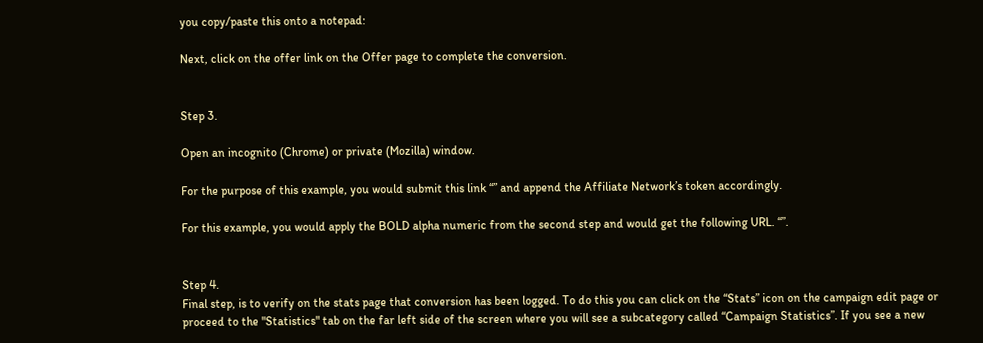you copy/paste this onto a notepad:

Next, click on the offer link on the Offer page to complete the conversion.


Step 3.

Open an incognito (Chrome) or private (Mozilla) window.

For the purpose of this example, you would submit this link “” and append the Affiliate Network’s token accordingly.

For this example, you would apply the BOLD alpha numeric from the second step and would get the following URL. “”.


Step 4.
Final step, is to verify on the stats page that conversion has been logged. To do this you can click on the “Stats” icon on the campaign edit page or proceed to the "Statistics" tab on the far left side of the screen where you will see a subcategory called “Campaign Statistics”. If you see a new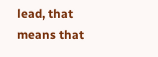lead, that means that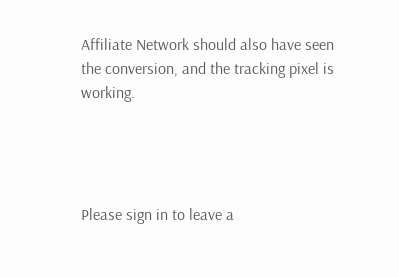Affiliate Network should also have seen the conversion, and the tracking pixel is working.




Please sign in to leave a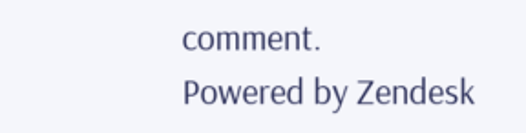comment.
Powered by Zendesk